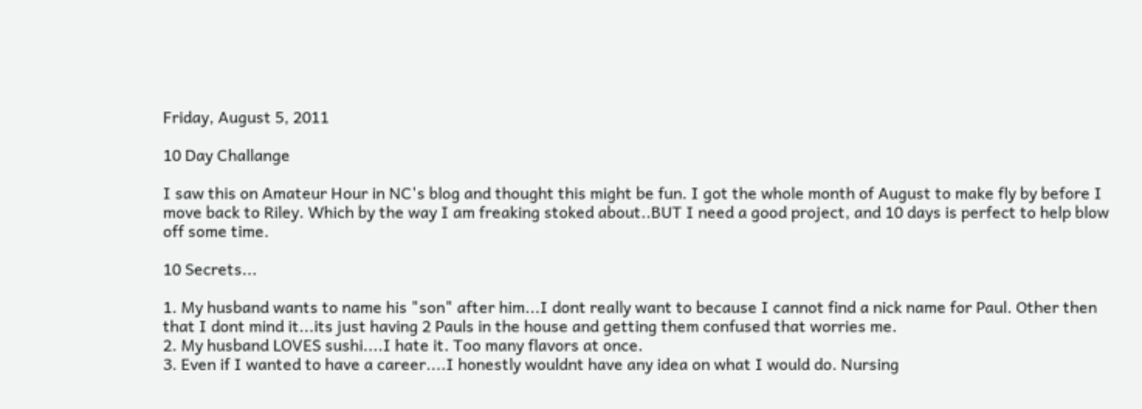Friday, August 5, 2011

10 Day Challange

I saw this on Amateur Hour in NC's blog and thought this might be fun. I got the whole month of August to make fly by before I move back to Riley. Which by the way I am freaking stoked about..BUT I need a good project, and 10 days is perfect to help blow off some time.

10 Secrets...

1. My husband wants to name his "son" after him...I dont really want to because I cannot find a nick name for Paul. Other then that I dont mind it...its just having 2 Pauls in the house and getting them confused that worries me.
2. My husband LOVES sushi....I hate it. Too many flavors at once.
3. Even if I wanted to have a career....I honestly wouldnt have any idea on what I would do. Nursing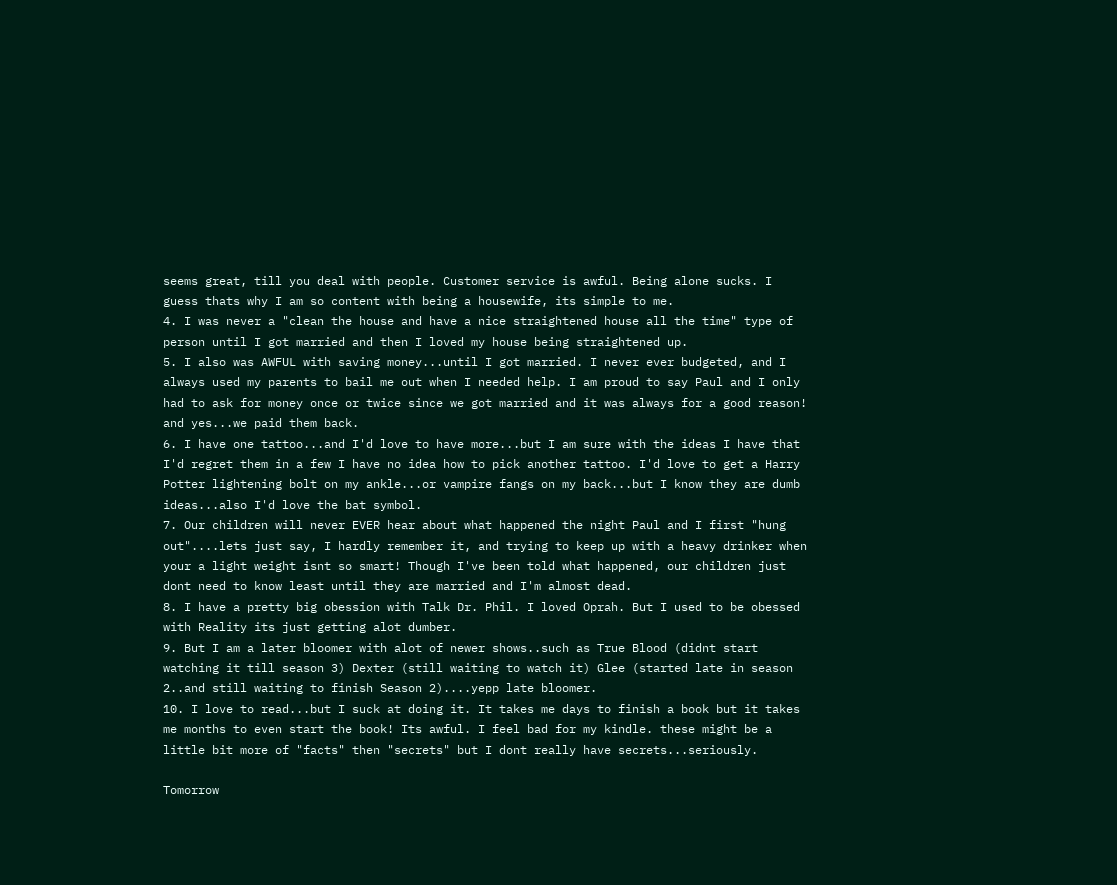seems great, till you deal with people. Customer service is awful. Being alone sucks. I guess thats why I am so content with being a housewife, its simple to me.
4. I was never a "clean the house and have a nice straightened house all the time" type of person until I got married and then I loved my house being straightened up.
5. I also was AWFUL with saving money...until I got married. I never ever budgeted, and I always used my parents to bail me out when I needed help. I am proud to say Paul and I only had to ask for money once or twice since we got married and it was always for a good reason! and yes...we paid them back.
6. I have one tattoo...and I'd love to have more...but I am sure with the ideas I have that I'd regret them in a few I have no idea how to pick another tattoo. I'd love to get a Harry Potter lightening bolt on my ankle...or vampire fangs on my back...but I know they are dumb ideas...also I'd love the bat symbol.
7. Our children will never EVER hear about what happened the night Paul and I first "hung out"....lets just say, I hardly remember it, and trying to keep up with a heavy drinker when your a light weight isnt so smart! Though I've been told what happened, our children just dont need to know least until they are married and I'm almost dead.
8. I have a pretty big obession with Talk Dr. Phil. I loved Oprah. But I used to be obessed with Reality its just getting alot dumber.
9. But I am a later bloomer with alot of newer shows..such as True Blood (didnt start watching it till season 3) Dexter (still waiting to watch it) Glee (started late in season 2..and still waiting to finish Season 2)....yepp late bloomer.
10. I love to read...but I suck at doing it. It takes me days to finish a book but it takes me months to even start the book! Its awful. I feel bad for my kindle. these might be a little bit more of "facts" then "secrets" but I dont really have secrets...seriously.

Tomorrow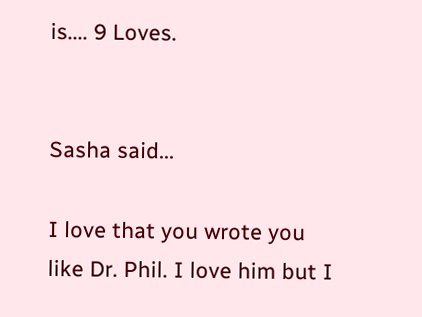is.... 9 Loves.


Sasha said...

I love that you wrote you like Dr. Phil. I love him but I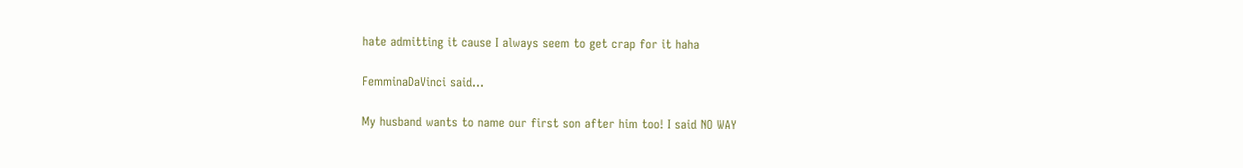hate admitting it cause I always seem to get crap for it haha

FemminaDaVinci said...

My husband wants to name our first son after him too! I said NO WAY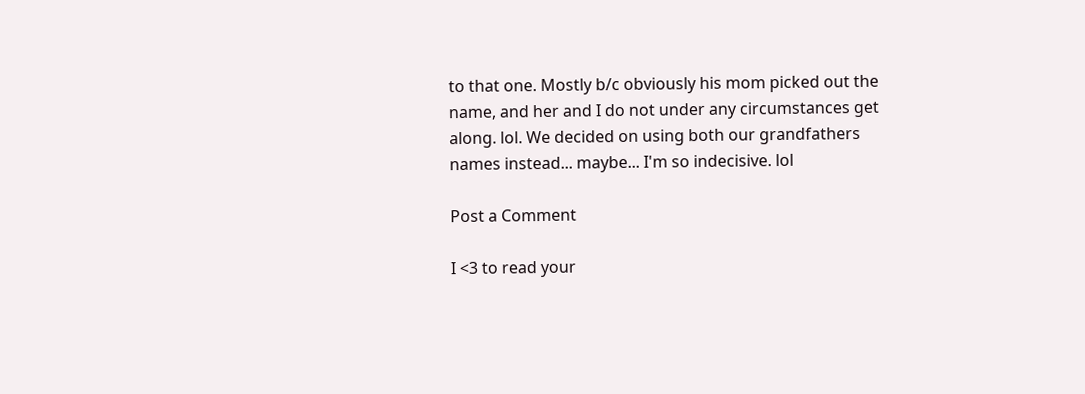to that one. Mostly b/c obviously his mom picked out the name, and her and I do not under any circumstances get along. lol. We decided on using both our grandfathers names instead... maybe... I'm so indecisive. lol

Post a Comment

I <3 to read your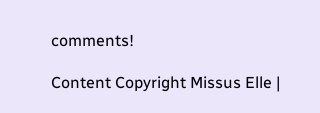comments!

Content Copyright Missus Elle |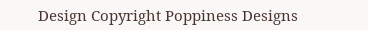Design Copyright Poppiness Designs